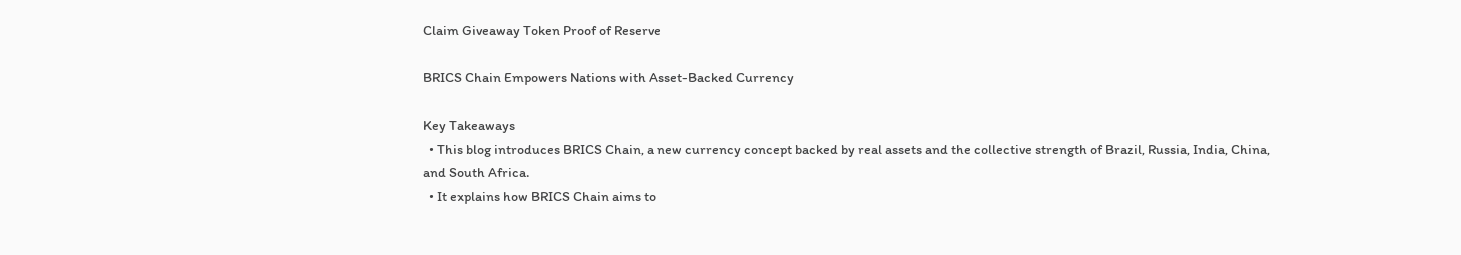Claim Giveaway Token Proof of Reserve

BRICS Chain Empowers Nations with Asset-Backed Currency

Key Takeaways
  • This blog introduces BRICS Chain, a new currency concept backed by real assets and the collective strength of Brazil, Russia, India, China, and South Africa.
  • It explains how BRICS Chain aims to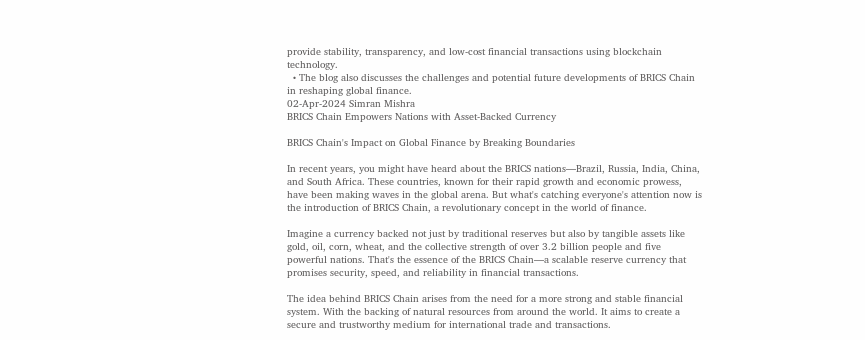provide stability, transparency, and low-cost financial transactions using blockchain technology.
  • The blog also discusses the challenges and potential future developments of BRICS Chain in reshaping global finance.
02-Apr-2024 Simran Mishra
BRICS Chain Empowers Nations with Asset-Backed Currency

BRICS Chain's Impact on Global Finance by Breaking Boundaries

In recent years, you might have heard about the BRICS nations—Brazil, Russia, India, China, and South Africa. These countries, known for their rapid growth and economic prowess, have been making waves in the global arena. But what's catching everyone's attention now is the introduction of BRICS Chain, a revolutionary concept in the world of finance.

Imagine a currency backed not just by traditional reserves but also by tangible assets like gold, oil, corn, wheat, and the collective strength of over 3.2 billion people and five powerful nations. That's the essence of the BRICS Chain—a scalable reserve currency that promises security, speed, and reliability in financial transactions.

The idea behind BRICS Chain arises from the need for a more strong and stable financial system. With the backing of natural resources from around the world. It aims to create a secure and trustworthy medium for international trade and transactions.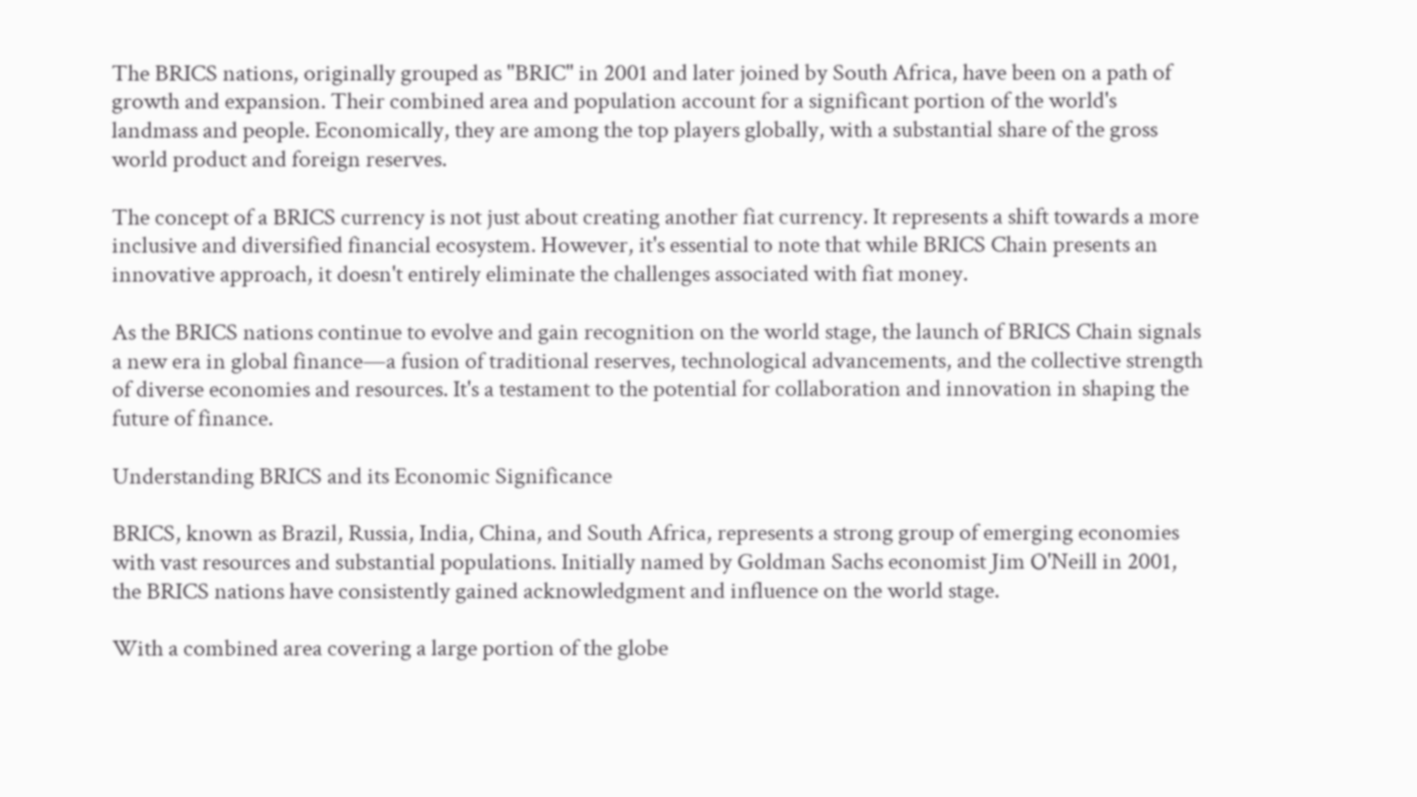The BRICS nations, originally grouped as "BRIC" in 2001 and later joined by South Africa, have been on a path of growth and expansion. Their combined area and population account for a significant portion of the world's landmass and people. Economically, they are among the top players globally, with a substantial share of the gross world product and foreign reserves.

The concept of a BRICS currency is not just about creating another fiat currency. It represents a shift towards a more inclusive and diversified financial ecosystem. However, it's essential to note that while BRICS Chain presents an innovative approach, it doesn't entirely eliminate the challenges associated with fiat money.

As the BRICS nations continue to evolve and gain recognition on the world stage, the launch of BRICS Chain signals a new era in global finance—a fusion of traditional reserves, technological advancements, and the collective strength of diverse economies and resources. It's a testament to the potential for collaboration and innovation in shaping the future of finance.

Understanding BRICS and its Economic Significance

BRICS, known as Brazil, Russia, India, China, and South Africa, represents a strong group of emerging economies with vast resources and substantial populations. Initially named by Goldman Sachs economist Jim O'Neill in 2001, the BRICS nations have consistently gained acknowledgment and influence on the world stage.

With a combined area covering a large portion of the globe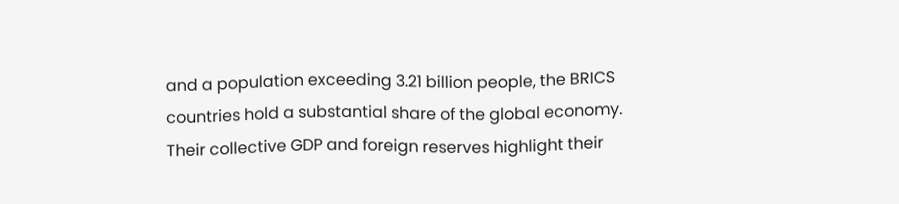and a population exceeding 3.21 billion people, the BRICS countries hold a substantial share of the global economy. Their collective GDP and foreign reserves highlight their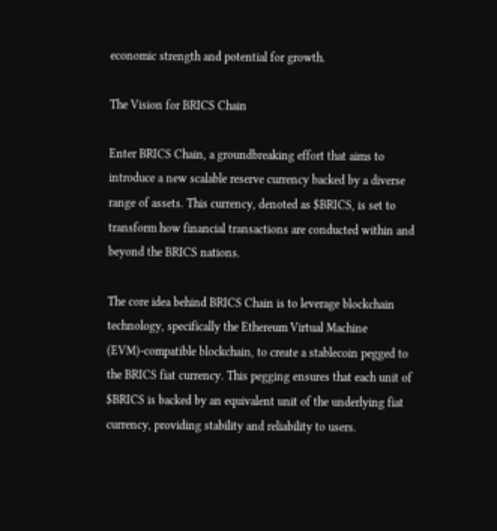economic strength and potential for growth.

The Vision for BRICS Chain

Enter BRICS Chain, a groundbreaking effort that aims to introduce a new scalable reserve currency backed by a diverse range of assets. This currency, denoted as $BRICS, is set to transform how financial transactions are conducted within and beyond the BRICS nations.

The core idea behind BRICS Chain is to leverage blockchain technology, specifically the Ethereum Virtual Machine (EVM)-compatible blockchain, to create a stablecoin pegged to the BRICS fiat currency. This pegging ensures that each unit of $BRICS is backed by an equivalent unit of the underlying fiat currency, providing stability and reliability to users.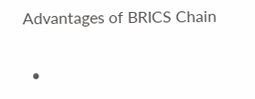Advantages of BRICS Chain

  •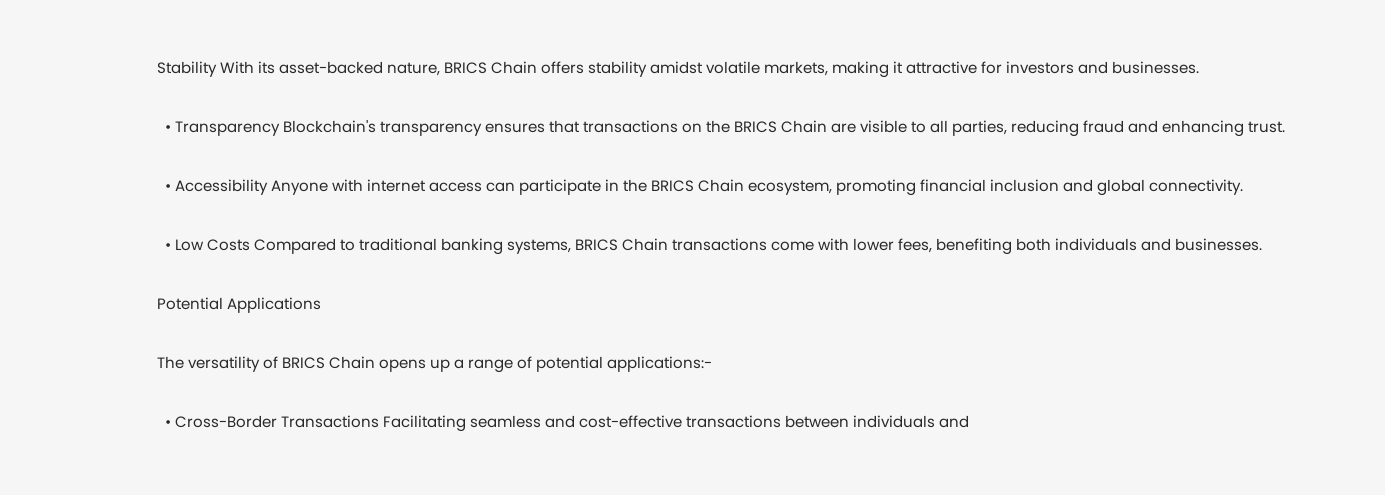Stability With its asset-backed nature, BRICS Chain offers stability amidst volatile markets, making it attractive for investors and businesses.

  • Transparency Blockchain's transparency ensures that transactions on the BRICS Chain are visible to all parties, reducing fraud and enhancing trust.

  • Accessibility Anyone with internet access can participate in the BRICS Chain ecosystem, promoting financial inclusion and global connectivity.

  • Low Costs Compared to traditional banking systems, BRICS Chain transactions come with lower fees, benefiting both individuals and businesses.

Potential Applications

The versatility of BRICS Chain opens up a range of potential applications:-

  • Cross-Border Transactions Facilitating seamless and cost-effective transactions between individuals and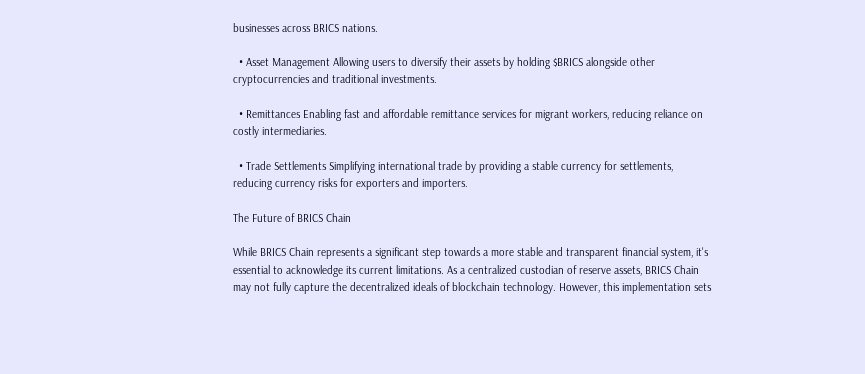businesses across BRICS nations.

  • Asset Management Allowing users to diversify their assets by holding $BRICS alongside other cryptocurrencies and traditional investments.

  • Remittances Enabling fast and affordable remittance services for migrant workers, reducing reliance on costly intermediaries.

  • Trade Settlements Simplifying international trade by providing a stable currency for settlements, reducing currency risks for exporters and importers.

The Future of BRICS Chain

While BRICS Chain represents a significant step towards a more stable and transparent financial system, it's essential to acknowledge its current limitations. As a centralized custodian of reserve assets, BRICS Chain may not fully capture the decentralized ideals of blockchain technology. However, this implementation sets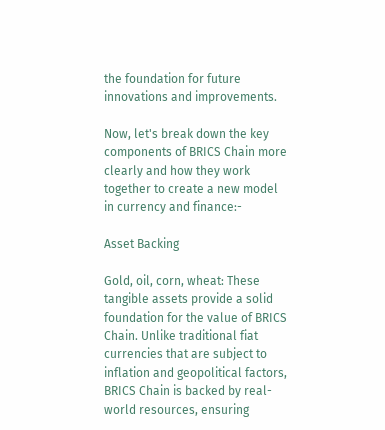the foundation for future innovations and improvements.

Now, let's break down the key components of BRICS Chain more clearly and how they work together to create a new model in currency and finance:-

Asset Backing

Gold, oil, corn, wheat: These tangible assets provide a solid foundation for the value of BRICS Chain. Unlike traditional fiat currencies that are subject to inflation and geopolitical factors, BRICS Chain is backed by real-world resources, ensuring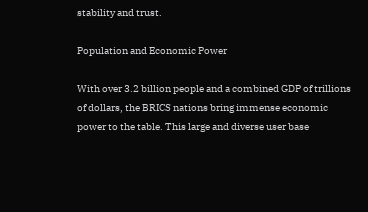stability and trust.

Population and Economic Power

With over 3.2 billion people and a combined GDP of trillions of dollars, the BRICS nations bring immense economic power to the table. This large and diverse user base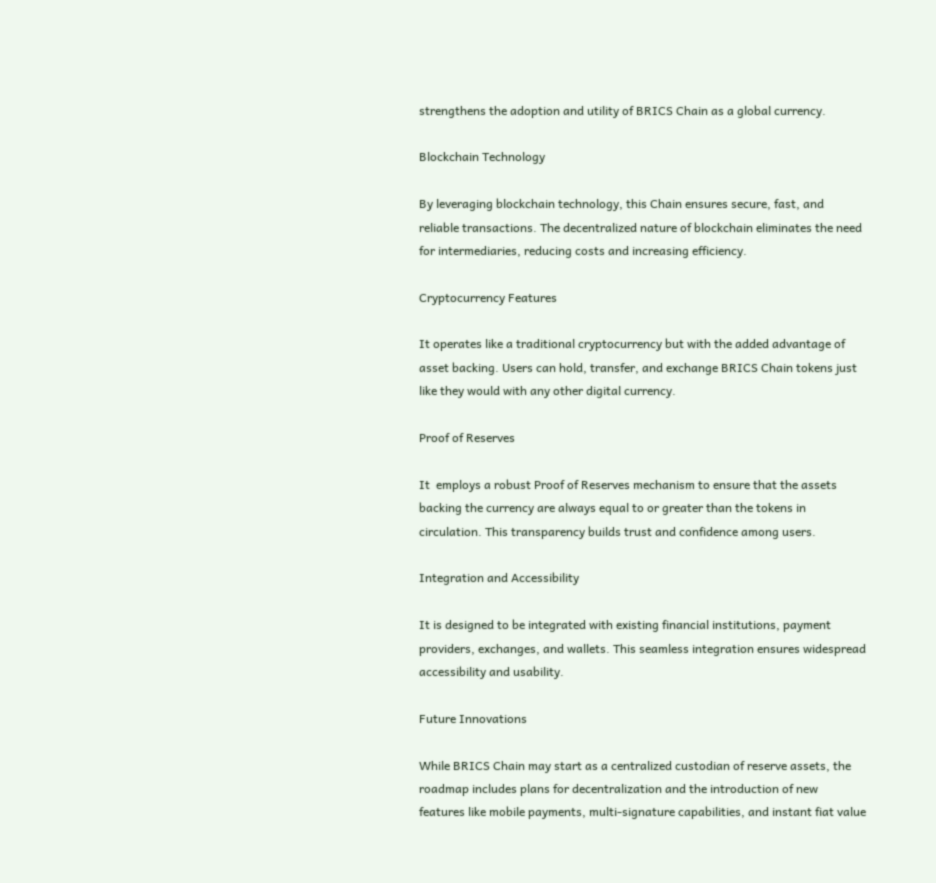strengthens the adoption and utility of BRICS Chain as a global currency.

Blockchain Technology

By leveraging blockchain technology, this Chain ensures secure, fast, and reliable transactions. The decentralized nature of blockchain eliminates the need for intermediaries, reducing costs and increasing efficiency.

Cryptocurrency Features

It operates like a traditional cryptocurrency but with the added advantage of asset backing. Users can hold, transfer, and exchange BRICS Chain tokens just like they would with any other digital currency.

Proof of Reserves

It  employs a robust Proof of Reserves mechanism to ensure that the assets backing the currency are always equal to or greater than the tokens in circulation. This transparency builds trust and confidence among users.

Integration and Accessibility

It is designed to be integrated with existing financial institutions, payment providers, exchanges, and wallets. This seamless integration ensures widespread accessibility and usability.

Future Innovations

While BRICS Chain may start as a centralized custodian of reserve assets, the roadmap includes plans for decentralization and the introduction of new features like mobile payments, multi-signature capabilities, and instant fiat value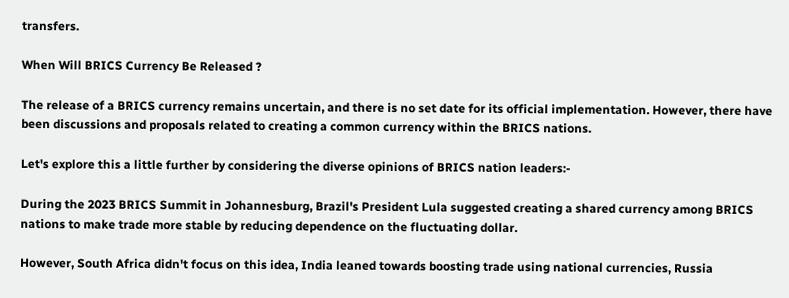transfers.

When Will BRICS Currency Be Released ?

The release of a BRICS currency remains uncertain, and there is no set date for its official implementation. However, there have been discussions and proposals related to creating a common currency within the BRICS nations.

Let's explore this a little further by considering the diverse opinions of BRICS nation leaders:-

During the 2023 BRICS Summit in Johannesburg, Brazil's President Lula suggested creating a shared currency among BRICS nations to make trade more stable by reducing dependence on the fluctuating dollar.

However, South Africa didn't focus on this idea, India leaned towards boosting trade using national currencies, Russia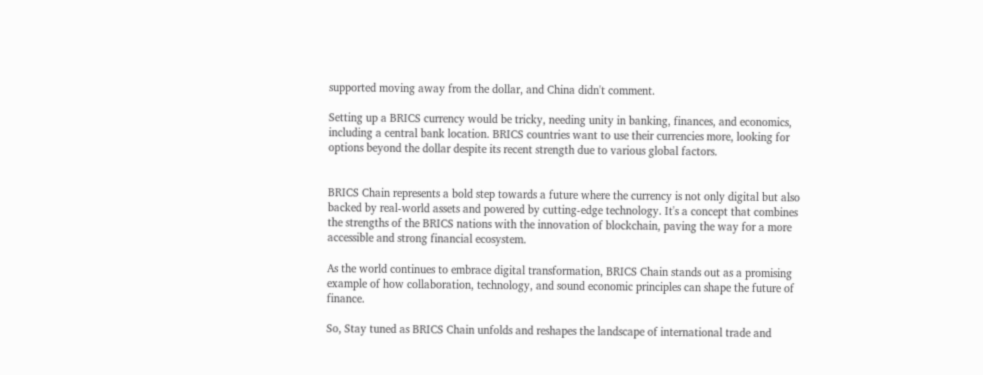supported moving away from the dollar, and China didn't comment.

Setting up a BRICS currency would be tricky, needing unity in banking, finances, and economics, including a central bank location. BRICS countries want to use their currencies more, looking for options beyond the dollar despite its recent strength due to various global factors.


BRICS Chain represents a bold step towards a future where the currency is not only digital but also backed by real-world assets and powered by cutting-edge technology. It's a concept that combines the strengths of the BRICS nations with the innovation of blockchain, paving the way for a more accessible and strong financial ecosystem.

As the world continues to embrace digital transformation, BRICS Chain stands out as a promising example of how collaboration, technology, and sound economic principles can shape the future of finance.

So, Stay tuned as BRICS Chain unfolds and reshapes the landscape of international trade and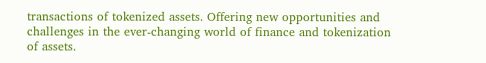transactions of tokenized assets. Offering new opportunities and challenges in the ever-changing world of finance and tokenization of assets.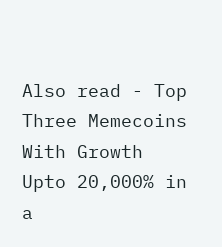Also read - Top Three Memecoins With Growth Upto 20,000% in a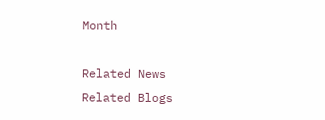Month

Related News
Related Blogs